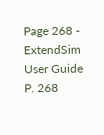Page 268 - ExtendSim User Guide
P. 268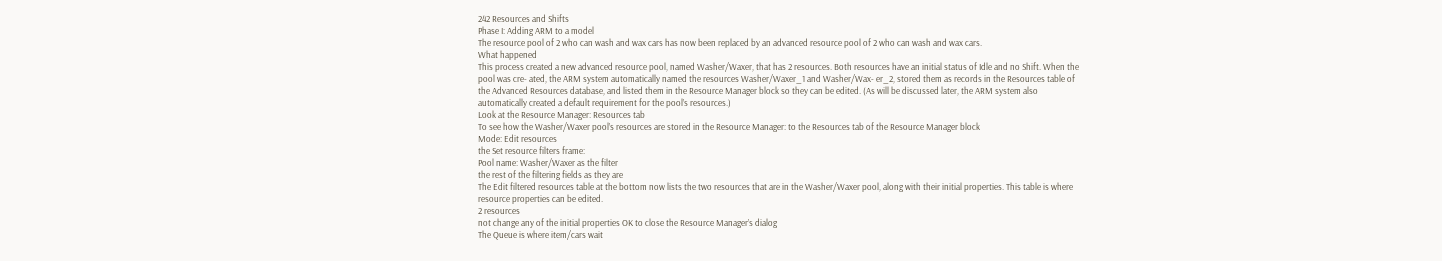242 Resources and Shifts
Phase I: Adding ARM to a model
The resource pool of 2 who can wash and wax cars has now been replaced by an advanced resource pool of 2 who can wash and wax cars.
What happened
This process created a new advanced resource pool, named Washer/Waxer, that has 2 resources. Both resources have an initial status of Idle and no Shift. When the pool was cre- ated, the ARM system automatically named the resources Washer/Waxer_1 and Washer/Wax- er_2, stored them as records in the Resources table of the Advanced Resources database, and listed them in the Resource Manager block so they can be edited. (As will be discussed later, the ARM system also automatically created a default requirement for the pool’s resources.)
Look at the Resource Manager: Resources tab
To see how the Washer/Waxer pool’s resources are stored in the Resource Manager: to the Resources tab of the Resource Manager block
Mode: Edit resources
the Set resource filters frame:
Pool name: Washer/Waxer as the filter
the rest of the filtering fields as they are
The Edit filtered resources table at the bottom now lists the two resources that are in the Washer/Waxer pool, along with their initial properties. This table is where resource properties can be edited.
2 resources
not change any of the initial properties OK to close the Resource Manager’s dialog
The Queue is where item/cars wait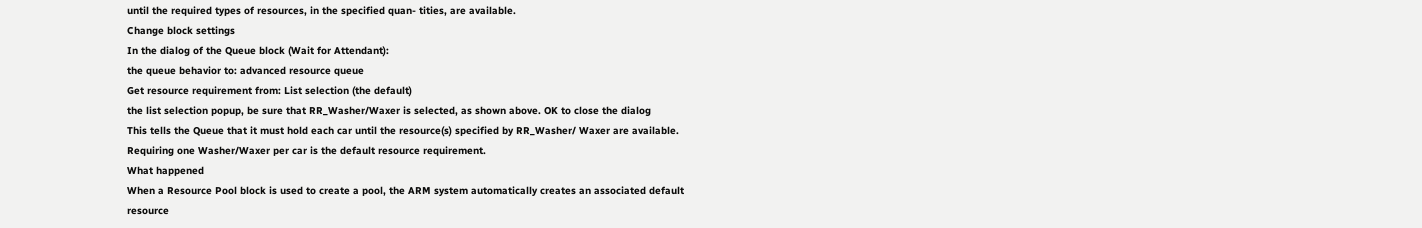until the required types of resources, in the specified quan- tities, are available.
Change block settings
In the dialog of the Queue block (Wait for Attendant):
the queue behavior to: advanced resource queue
Get resource requirement from: List selection (the default)
the list selection popup, be sure that RR_Washer/Waxer is selected, as shown above. OK to close the dialog
This tells the Queue that it must hold each car until the resource(s) specified by RR_Washer/ Waxer are available. Requiring one Washer/Waxer per car is the default resource requirement.
What happened
When a Resource Pool block is used to create a pool, the ARM system automatically creates an associated default resource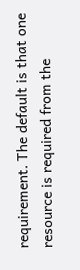requirement. The default is that one resource is required from the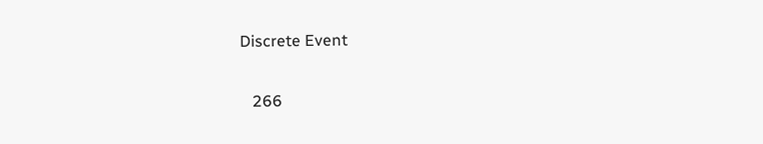Discrete Event

   266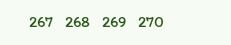267   268   269   270